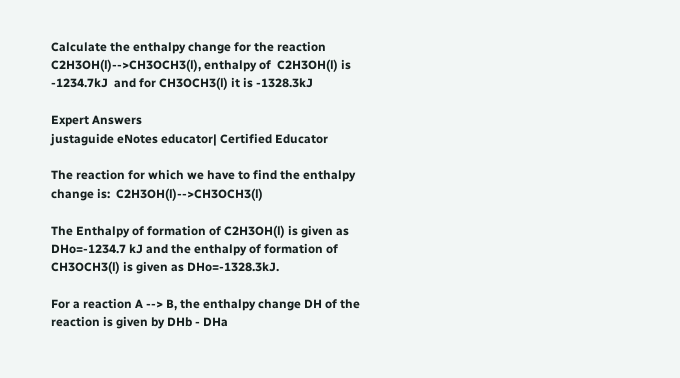Calculate the enthalpy change for the reaction C2H3OH(l)-->CH3OCH3(l), enthalpy of  C2H3OH(l) is -1234.7kJ  and for CH3OCH3(l) it is -1328.3kJ

Expert Answers
justaguide eNotes educator| Certified Educator

The reaction for which we have to find the enthalpy change is:  C2H3OH(l)-->CH3OCH3(l)

The Enthalpy of formation of C2H3OH(l) is given as DHo=-1234.7 kJ and the enthalpy of formation of CH3OCH3(l) is given as DHo=-1328.3kJ.

For a reaction A --> B, the enthalpy change DH of the reaction is given by DHb - DHa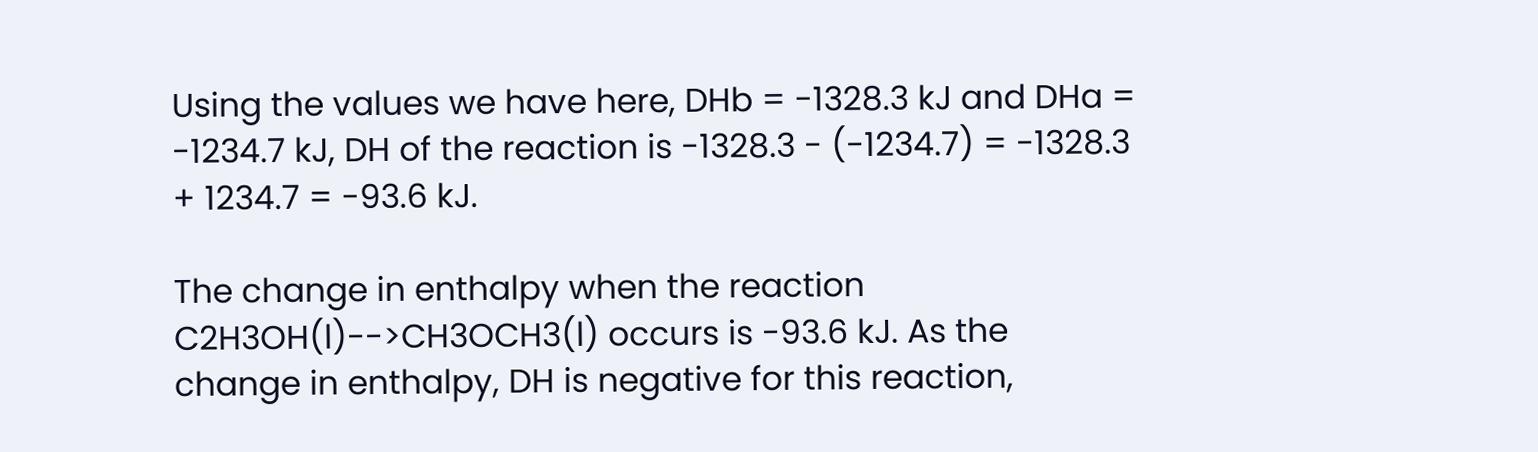Using the values we have here, DHb = -1328.3 kJ and DHa = -1234.7 kJ, DH of the reaction is -1328.3 - (-1234.7) = -1328.3 + 1234.7 = -93.6 kJ.

The change in enthalpy when the reaction C2H3OH(l)-->CH3OCH3(l) occurs is -93.6 kJ. As the change in enthalpy, DH is negative for this reaction,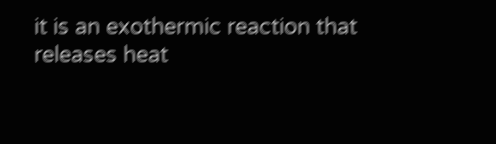it is an exothermic reaction that releases heat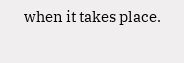when it takes place.